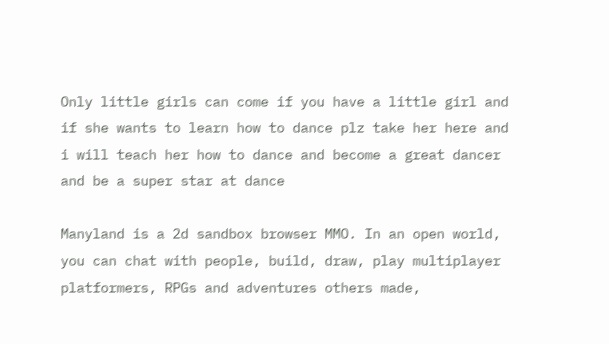Only little girls can come if you have a little girl and if she wants to learn how to dance plz take her here and i will teach her how to dance and become a great dancer and be a super star at dance

Manyland is a 2d sandbox browser MMO. In an open world, you can chat with people, build, draw, play multiplayer platformers, RPGs and adventures others made,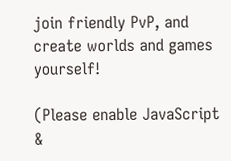join friendly PvP, and create worlds and games yourself!

(Please enable JavaScript &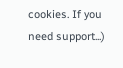cookies. If you need support...)